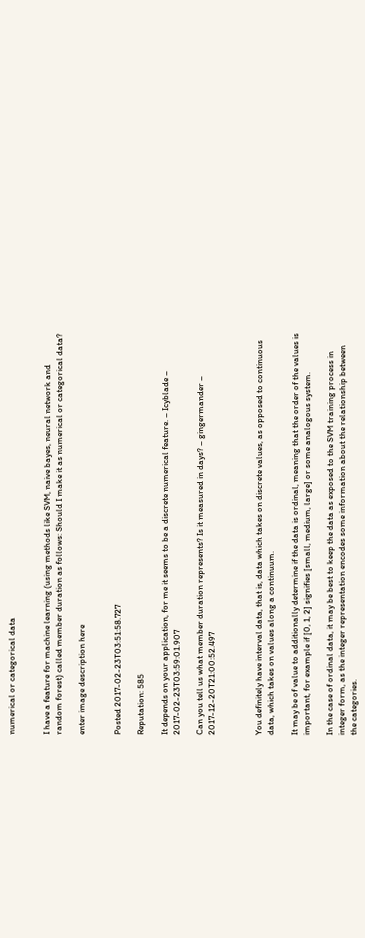numerical or categorical data


I have a feature for machine learning (using methods like SVM, naive bayes, neural network and random forest) called member duration as follows: Should I make it as numerical or categorical data?

enter image description here


Posted 2017-02-23T03:51:58.727

Reputation: 585

It depends on your application, for me it seems to be a discrete numerical feature. – Icyblade – 2017-02-23T03:59:01.907

Can you tell us what member duration represents? Is it measured in days? – gingermander – 2017-12-20T21:00:52.497



You definitely have interval data, that is, data which takes on discrete values, as opposed to continuous data, which takes on values along a continuum.

It may be of value to additionally determine if the data is ordinal, meaning that the order of the values is important, for example if [0, 1, 2] signifies [small, medium, large] or some analogous system.

In the case of ordinal data, it may be best to keep the data as exposed to the SVM training process in integer form, as the integer representation encodes some information about the relationship between the categories.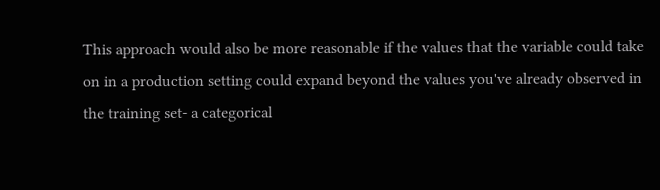This approach would also be more reasonable if the values that the variable could take on in a production setting could expand beyond the values you've already observed in the training set- a categorical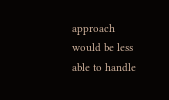approach would be less able to handle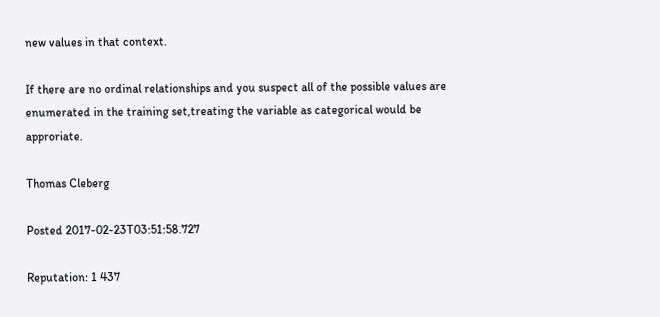new values in that context.

If there are no ordinal relationships and you suspect all of the possible values are enumerated in the training set,treating the variable as categorical would be approriate.

Thomas Cleberg

Posted 2017-02-23T03:51:58.727

Reputation: 1 437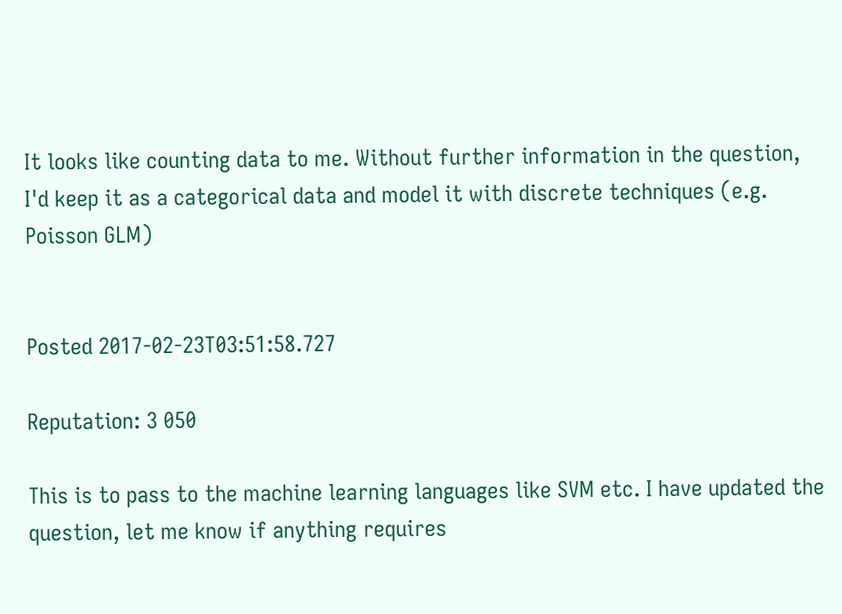It looks like counting data to me. Without further information in the question, I'd keep it as a categorical data and model it with discrete techniques (e.g. Poisson GLM)


Posted 2017-02-23T03:51:58.727

Reputation: 3 050

This is to pass to the machine learning languages like SVM etc. I have updated the question, let me know if anything requires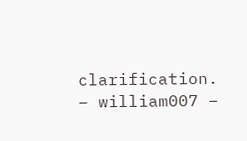clarification. – william007 –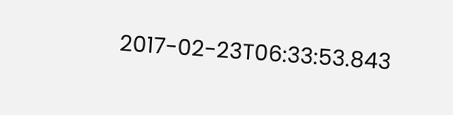2017-02-23T06:33:53.843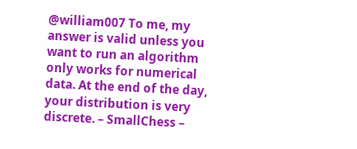@william007 To me, my answer is valid unless you want to run an algorithm only works for numerical data. At the end of the day, your distribution is very discrete. – SmallChess –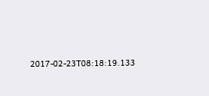2017-02-23T08:18:19.133